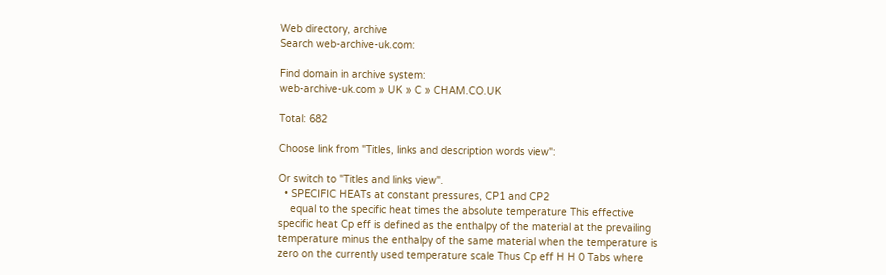Web directory, archive
Search web-archive-uk.com:

Find domain in archive system:
web-archive-uk.com » UK » C » CHAM.CO.UK

Total: 682

Choose link from "Titles, links and description words view":

Or switch to "Titles and links view".
  • SPECIFIC HEATs at constant pressures, CP1 and CP2
    equal to the specific heat times the absolute temperature This effective specific heat Cp eff is defined as the enthalpy of the material at the prevailing temperature minus the enthalpy of the same material when the temperature is zero on the currently used temperature scale Thus Cp eff H H 0 Tabs where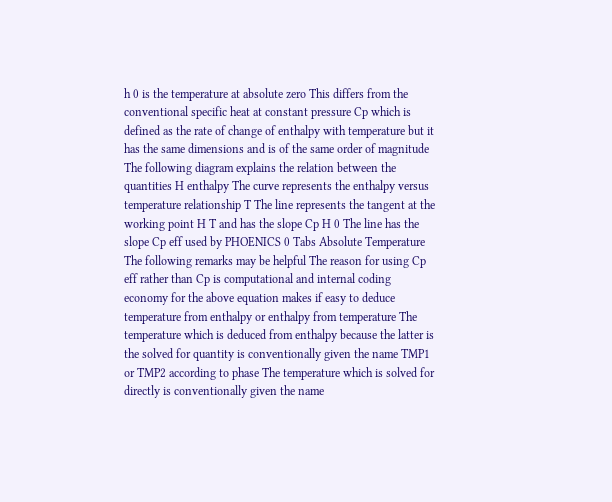h 0 is the temperature at absolute zero This differs from the conventional specific heat at constant pressure Cp which is defined as the rate of change of enthalpy with temperature but it has the same dimensions and is of the same order of magnitude The following diagram explains the relation between the quantities H enthalpy The curve represents the enthalpy versus temperature relationship T The line represents the tangent at the working point H T and has the slope Cp H 0 The line has the slope Cp eff used by PHOENICS 0 Tabs Absolute Temperature The following remarks may be helpful The reason for using Cp eff rather than Cp is computational and internal coding economy for the above equation makes if easy to deduce temperature from enthalpy or enthalpy from temperature The temperature which is deduced from enthalpy because the latter is the solved for quantity is conventionally given the name TMP1 or TMP2 according to phase The temperature which is solved for directly is conventionally given the name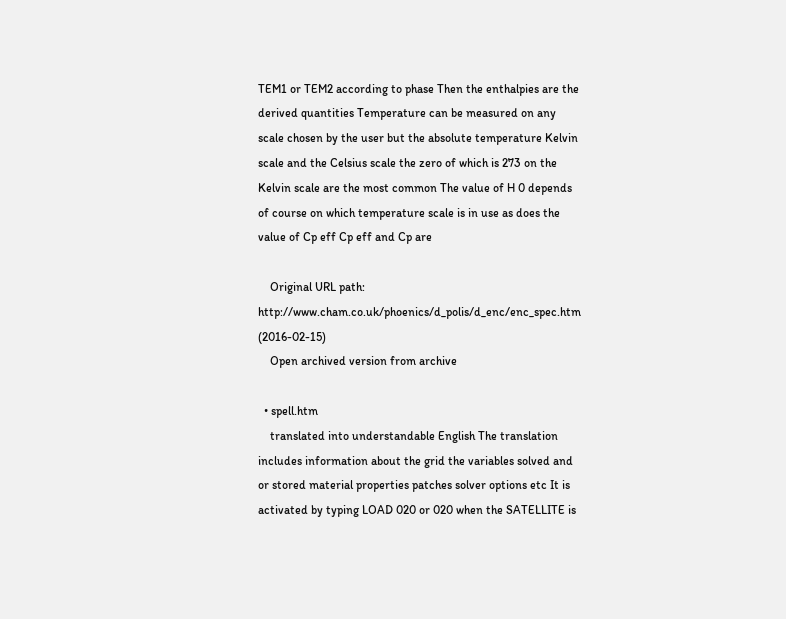TEM1 or TEM2 according to phase Then the enthalpies are the derived quantities Temperature can be measured on any scale chosen by the user but the absolute temperature Kelvin scale and the Celsius scale the zero of which is 273 on the Kelvin scale are the most common The value of H 0 depends of course on which temperature scale is in use as does the value of Cp eff Cp eff and Cp are

    Original URL path: http://www.cham.co.uk/phoenics/d_polis/d_enc/enc_spec.htm (2016-02-15)
    Open archived version from archive

  • spell.htm
    translated into understandable English The translation includes information about the grid the variables solved and or stored material properties patches solver options etc It is activated by typing LOAD 020 or 020 when the SATELLITE is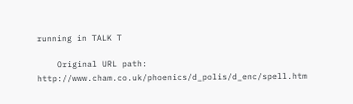running in TALK T

    Original URL path: http://www.cham.co.uk/phoenics/d_polis/d_enc/spell.htm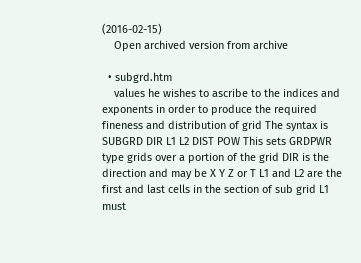(2016-02-15)
    Open archived version from archive

  • subgrd.htm
    values he wishes to ascribe to the indices and exponents in order to produce the required fineness and distribution of grid The syntax is SUBGRD DIR L1 L2 DIST POW This sets GRDPWR type grids over a portion of the grid DIR is the direction and may be X Y Z or T L1 and L2 are the first and last cells in the section of sub grid L1 must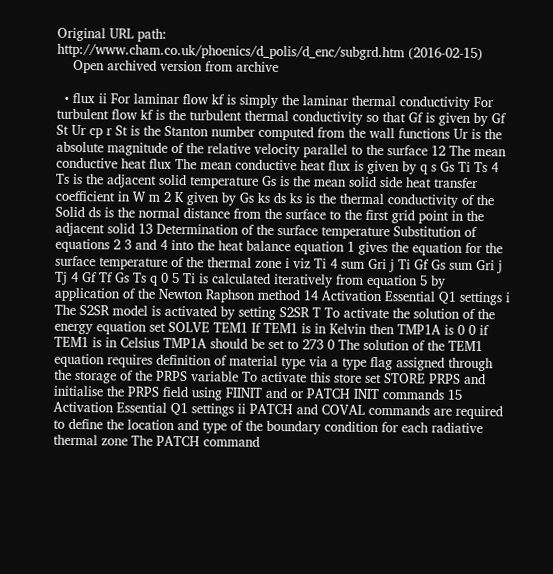Original URL path: http://www.cham.co.uk/phoenics/d_polis/d_enc/subgrd.htm (2016-02-15)
    Open archived version from archive

  • flux ii For laminar flow kf is simply the laminar thermal conductivity For turbulent flow kf is the turbulent thermal conductivity so that Gf is given by Gf St Ur cp r St is the Stanton number computed from the wall functions Ur is the absolute magnitude of the relative velocity parallel to the surface 12 The mean conductive heat flux The mean conductive heat flux is given by q s Gs Ti Ts 4 Ts is the adjacent solid temperature Gs is the mean solid side heat transfer coefficient in W m 2 K given by Gs ks ds ks is the thermal conductivity of the Solid ds is the normal distance from the surface to the first grid point in the adjacent solid 13 Determination of the surface temperature Substitution of equations 2 3 and 4 into the heat balance equation 1 gives the equation for the surface temperature of the thermal zone i viz Ti 4 sum Gri j Ti Gf Gs sum Gri j Tj 4 Gf Tf Gs Ts q 0 5 Ti is calculated iteratively from equation 5 by application of the Newton Raphson method 14 Activation Essential Q1 settings i The S2SR model is activated by setting S2SR T To activate the solution of the energy equation set SOLVE TEM1 If TEM1 is in Kelvin then TMP1A is 0 0 if TEM1 is in Celsius TMP1A should be set to 273 0 The solution of the TEM1 equation requires definition of material type via a type flag assigned through the storage of the PRPS variable To activate this store set STORE PRPS and initialise the PRPS field using FIINIT and or PATCH INIT commands 15 Activation Essential Q1 settings ii PATCH and COVAL commands are required to define the location and type of the boundary condition for each radiative thermal zone The PATCH command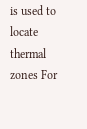is used to locate thermal zones For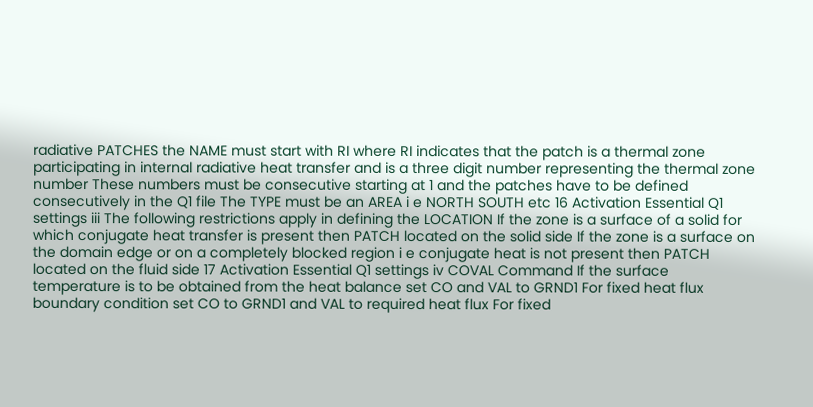radiative PATCHES the NAME must start with RI where RI indicates that the patch is a thermal zone participating in internal radiative heat transfer and is a three digit number representing the thermal zone number These numbers must be consecutive starting at 1 and the patches have to be defined consecutively in the Q1 file The TYPE must be an AREA i e NORTH SOUTH etc 16 Activation Essential Q1 settings iii The following restrictions apply in defining the LOCATION If the zone is a surface of a solid for which conjugate heat transfer is present then PATCH located on the solid side If the zone is a surface on the domain edge or on a completely blocked region i e conjugate heat is not present then PATCH located on the fluid side 17 Activation Essential Q1 settings iv COVAL Command If the surface temperature is to be obtained from the heat balance set CO and VAL to GRND1 For fixed heat flux boundary condition set CO to GRND1 and VAL to required heat flux For fixed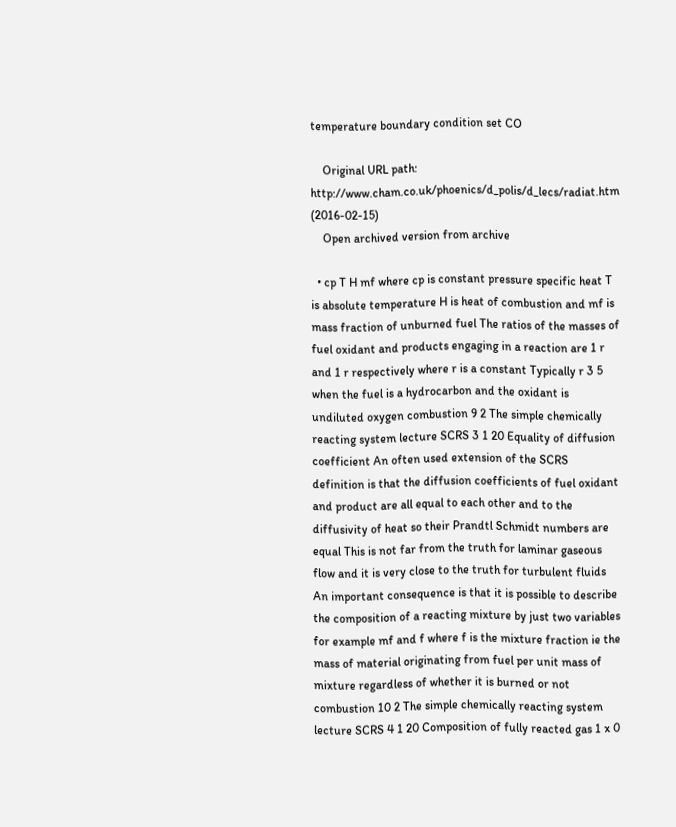temperature boundary condition set CO

    Original URL path: http://www.cham.co.uk/phoenics/d_polis/d_lecs/radiat.htm (2016-02-15)
    Open archived version from archive

  • cp T H mf where cp is constant pressure specific heat T is absolute temperature H is heat of combustion and mf is mass fraction of unburned fuel The ratios of the masses of fuel oxidant and products engaging in a reaction are 1 r and 1 r respectively where r is a constant Typically r 3 5 when the fuel is a hydrocarbon and the oxidant is undiluted oxygen combustion 9 2 The simple chemically reacting system lecture SCRS 3 1 20 Equality of diffusion coefficient An often used extension of the SCRS definition is that the diffusion coefficients of fuel oxidant and product are all equal to each other and to the diffusivity of heat so their Prandtl Schmidt numbers are equal This is not far from the truth for laminar gaseous flow and it is very close to the truth for turbulent fluids An important consequence is that it is possible to describe the composition of a reacting mixture by just two variables for example mf and f where f is the mixture fraction ie the mass of material originating from fuel per unit mass of mixture regardless of whether it is burned or not combustion 10 2 The simple chemically reacting system lecture SCRS 4 1 20 Composition of fully reacted gas 1 x 0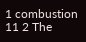1 combustion 11 2 The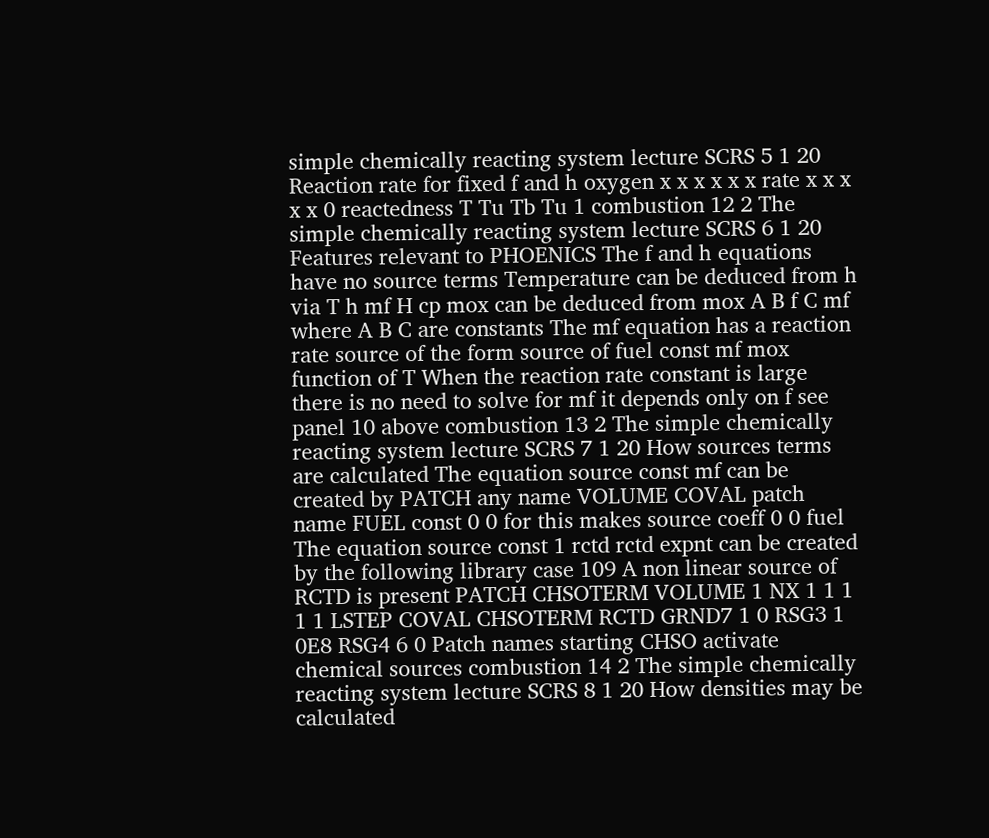simple chemically reacting system lecture SCRS 5 1 20 Reaction rate for fixed f and h oxygen x x x x x x rate x x x x x 0 reactedness T Tu Tb Tu 1 combustion 12 2 The simple chemically reacting system lecture SCRS 6 1 20 Features relevant to PHOENICS The f and h equations have no source terms Temperature can be deduced from h via T h mf H cp mox can be deduced from mox A B f C mf where A B C are constants The mf equation has a reaction rate source of the form source of fuel const mf mox function of T When the reaction rate constant is large there is no need to solve for mf it depends only on f see panel 10 above combustion 13 2 The simple chemically reacting system lecture SCRS 7 1 20 How sources terms are calculated The equation source const mf can be created by PATCH any name VOLUME COVAL patch name FUEL const 0 0 for this makes source coeff 0 0 fuel The equation source const 1 rctd rctd expnt can be created by the following library case 109 A non linear source of RCTD is present PATCH CHSOTERM VOLUME 1 NX 1 1 1 1 1 LSTEP COVAL CHSOTERM RCTD GRND7 1 0 RSG3 1 0E8 RSG4 6 0 Patch names starting CHSO activate chemical sources combustion 14 2 The simple chemically reacting system lecture SCRS 8 1 20 How densities may be calculated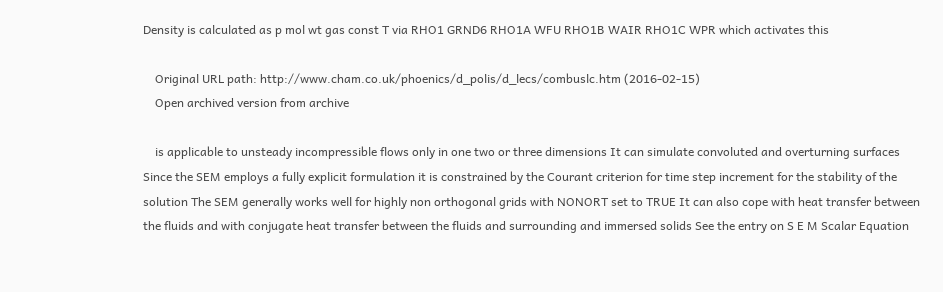Density is calculated as p mol wt gas const T via RHO1 GRND6 RHO1A WFU RHO1B WAIR RHO1C WPR which activates this

    Original URL path: http://www.cham.co.uk/phoenics/d_polis/d_lecs/combuslc.htm (2016-02-15)
    Open archived version from archive

    is applicable to unsteady incompressible flows only in one two or three dimensions It can simulate convoluted and overturning surfaces Since the SEM employs a fully explicit formulation it is constrained by the Courant criterion for time step increment for the stability of the solution The SEM generally works well for highly non orthogonal grids with NONORT set to TRUE It can also cope with heat transfer between the fluids and with conjugate heat transfer between the fluids and surrounding and immersed solids See the entry on S E M Scalar Equation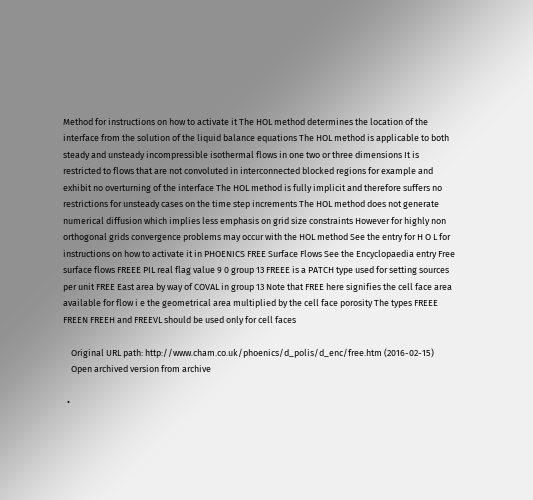Method for instructions on how to activate it The HOL method determines the location of the interface from the solution of the liquid balance equations The HOL method is applicable to both steady and unsteady incompressible isothermal flows in one two or three dimensions It is restricted to flows that are not convoluted in interconnected blocked regions for example and exhibit no overturning of the interface The HOL method is fully implicit and therefore suffers no restrictions for unsteady cases on the time step increments The HOL method does not generate numerical diffusion which implies less emphasis on grid size constraints However for highly non orthogonal grids convergence problems may occur with the HOL method See the entry for H O L for instructions on how to activate it in PHOENICS FREE Surface Flows See the Encyclopaedia entry Free surface flows FREEE PIL real flag value 9 0 group 13 FREEE is a PATCH type used for setting sources per unit FREE East area by way of COVAL in group 13 Note that FREE here signifies the cell face area available for flow i e the geometrical area multiplied by the cell face porosity The types FREEE FREEN FREEH and FREEVL should be used only for cell faces

    Original URL path: http://www.cham.co.uk/phoenics/d_polis/d_enc/free.htm (2016-02-15)
    Open archived version from archive

  •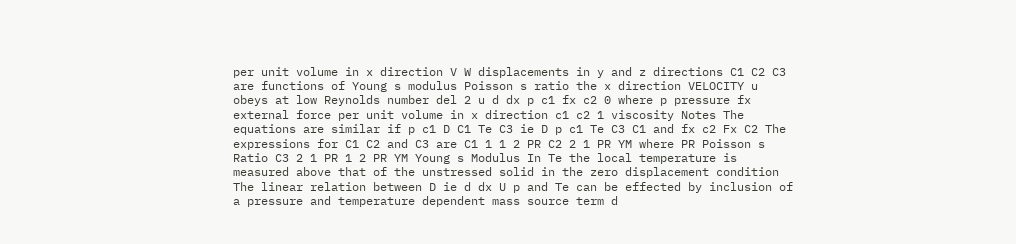per unit volume in x direction V W displacements in y and z directions C1 C2 C3 are functions of Young s modulus Poisson s ratio the x direction VELOCITY u obeys at low Reynolds number del 2 u d dx p c1 fx c2 0 where p pressure fx external force per unit volume in x direction c1 c2 1 viscosity Notes The equations are similar if p c1 D C1 Te C3 ie D p c1 Te C3 C1 and fx c2 Fx C2 The expressions for C1 C2 and C3 are C1 1 1 2 PR C2 2 1 PR YM where PR Poisson s Ratio C3 2 1 PR 1 2 PR YM Young s Modulus In Te the local temperature is measured above that of the unstressed solid in the zero displacement condition The linear relation between D ie d dx U p and Te can be effected by inclusion of a pressure and temperature dependent mass source term d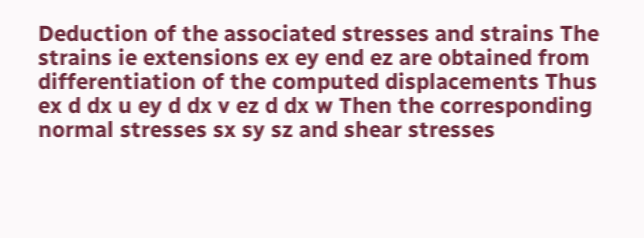Deduction of the associated stresses and strains The strains ie extensions ex ey end ez are obtained from differentiation of the computed displacements Thus ex d dx u ey d dx v ez d dx w Then the corresponding normal stresses sx sy sz and shear stresses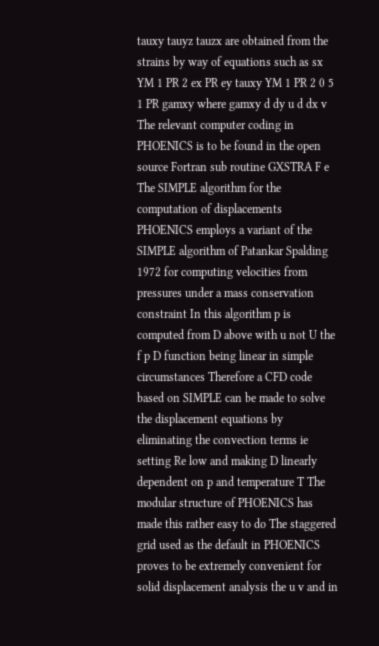tauxy tauyz tauzx are obtained from the strains by way of equations such as sx YM 1 PR 2 ex PR ey tauxy YM 1 PR 2 0 5 1 PR gamxy where gamxy d dy u d dx v The relevant computer coding in PHOENICS is to be found in the open source Fortran sub routine GXSTRA F e The SIMPLE algorithm for the computation of displacements PHOENICS employs a variant of the SIMPLE algorithm of Patankar Spalding 1972 for computing velocities from pressures under a mass conservation constraint In this algorithm p is computed from D above with u not U the f p D function being linear in simple circumstances Therefore a CFD code based on SIMPLE can be made to solve the displacement equations by eliminating the convection terms ie setting Re low and making D linearly dependent on p and temperature T The modular structure of PHOENICS has made this rather easy to do The staggered grid used as the default in PHOENICS proves to be extremely convenient for solid displacement analysis the u v and in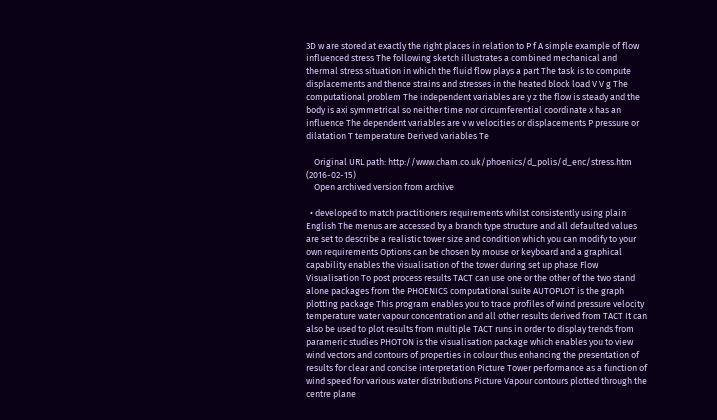3D w are stored at exactly the right places in relation to P f A simple example of flow influenced stress The following sketch illustrates a combined mechanical and thermal stress situation in which the fluid flow plays a part The task is to compute displacements and thence strains and stresses in the heated block load V V g The computational problem The independent variables are y z the flow is steady and the body is axi symmetrical so neither time nor circumferential coordinate x has an influence The dependent variables are v w velocities or displacements P pressure or dilatation T temperature Derived variables Te

    Original URL path: http://www.cham.co.uk/phoenics/d_polis/d_enc/stress.htm (2016-02-15)
    Open archived version from archive

  • developed to match practitioners requirements whilst consistently using plain English The menus are accessed by a branch type structure and all defaulted values are set to describe a realistic tower size and condition which you can modify to your own requirements Options can be chosen by mouse or keyboard and a graphical capability enables the visualisation of the tower during set up phase Flow Visualisation To post process results TACT can use one or the other of the two stand alone packages from the PHOENICS computational suite AUTOPLOT is the graph plotting package This program enables you to trace profiles of wind pressure velocity temperature water vapour concentration and all other results derived from TACT It can also be used to plot results from multiple TACT runs in order to display trends from parameric studies PHOTON is the visualisation package which enables you to view wind vectors and contours of properties in colour thus enhancing the presentation of results for clear and concise interpretation Picture Tower performance as a function of wind speed for various water distributions Picture Vapour contours plotted through the centre plane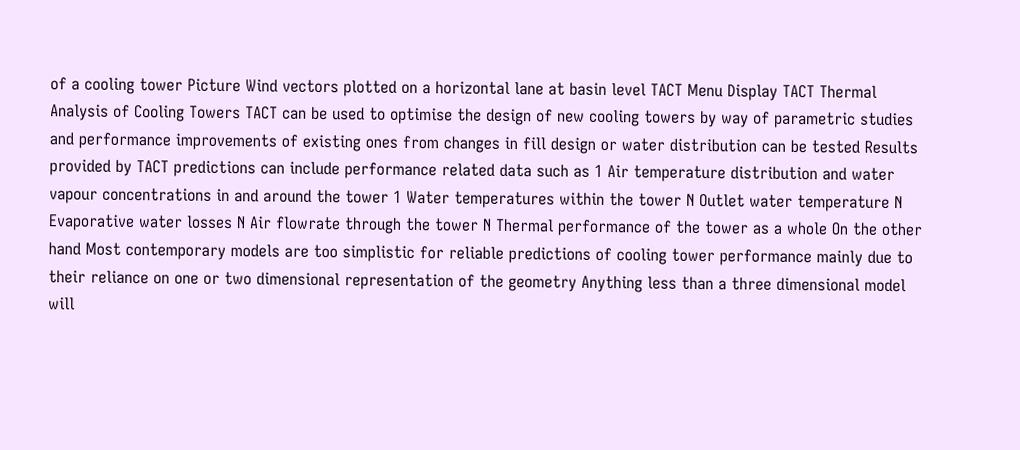of a cooling tower Picture Wind vectors plotted on a horizontal lane at basin level TACT Menu Display TACT Thermal Analysis of Cooling Towers TACT can be used to optimise the design of new cooling towers by way of parametric studies and performance improvements of existing ones from changes in fill design or water distribution can be tested Results provided by TACT predictions can include performance related data such as 1 Air temperature distribution and water vapour concentrations in and around the tower 1 Water temperatures within the tower N Outlet water temperature N Evaporative water losses N Air flowrate through the tower N Thermal performance of the tower as a whole On the other hand Most contemporary models are too simplistic for reliable predictions of cooling tower performance mainly due to their reliance on one or two dimensional representation of the geometry Anything less than a three dimensional model will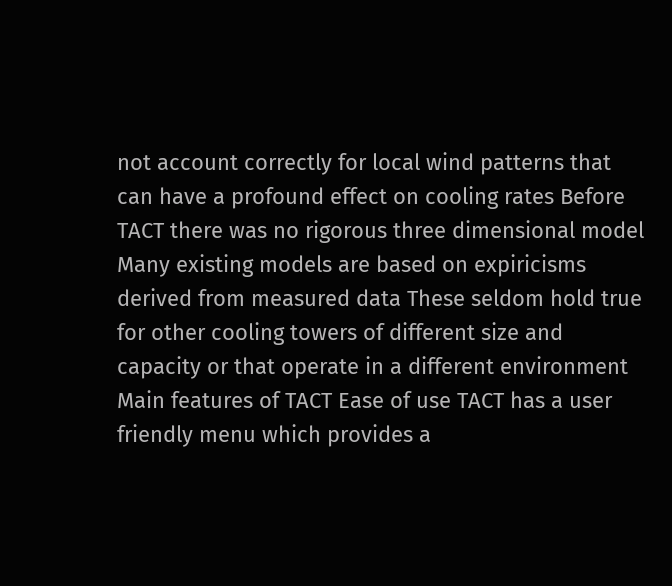not account correctly for local wind patterns that can have a profound effect on cooling rates Before TACT there was no rigorous three dimensional model Many existing models are based on expiricisms derived from measured data These seldom hold true for other cooling towers of different size and capacity or that operate in a different environment Main features of TACT Ease of use TACT has a user friendly menu which provides a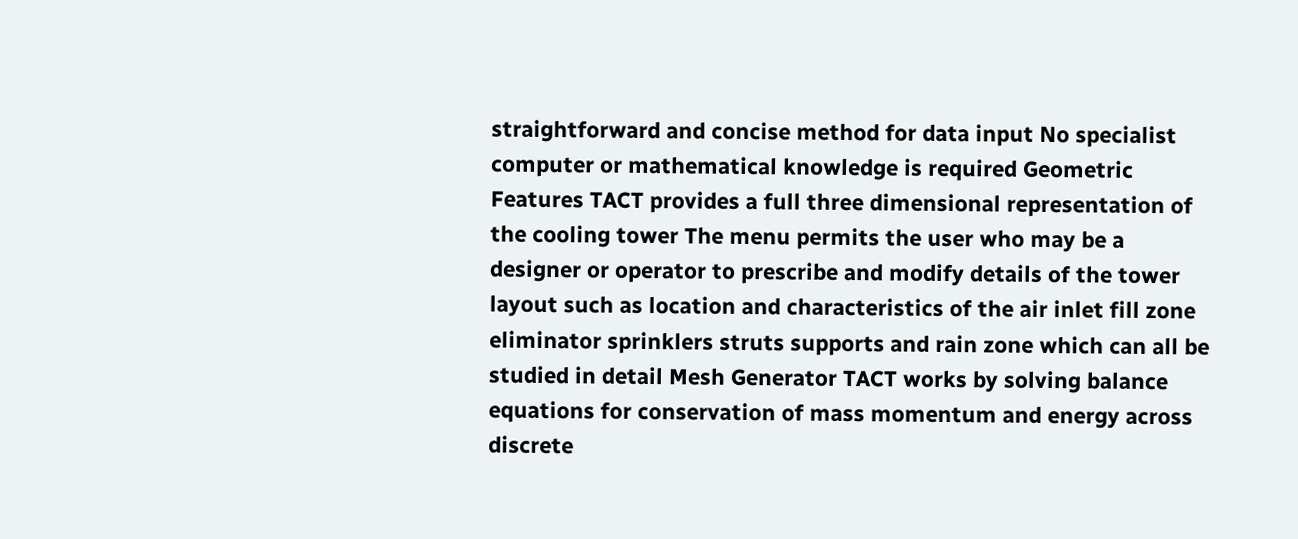straightforward and concise method for data input No specialist computer or mathematical knowledge is required Geometric Features TACT provides a full three dimensional representation of the cooling tower The menu permits the user who may be a designer or operator to prescribe and modify details of the tower layout such as location and characteristics of the air inlet fill zone eliminator sprinklers struts supports and rain zone which can all be studied in detail Mesh Generator TACT works by solving balance equations for conservation of mass momentum and energy across discrete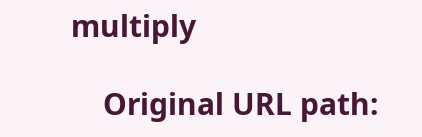multiply

    Original URL path: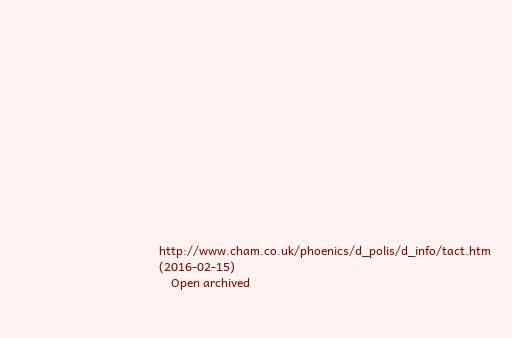http://www.cham.co.uk/phoenics/d_polis/d_info/tact.htm (2016-02-15)
    Open archived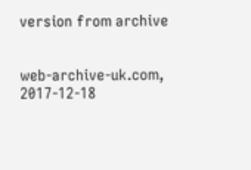version from archive


web-archive-uk.com, 2017-12-18